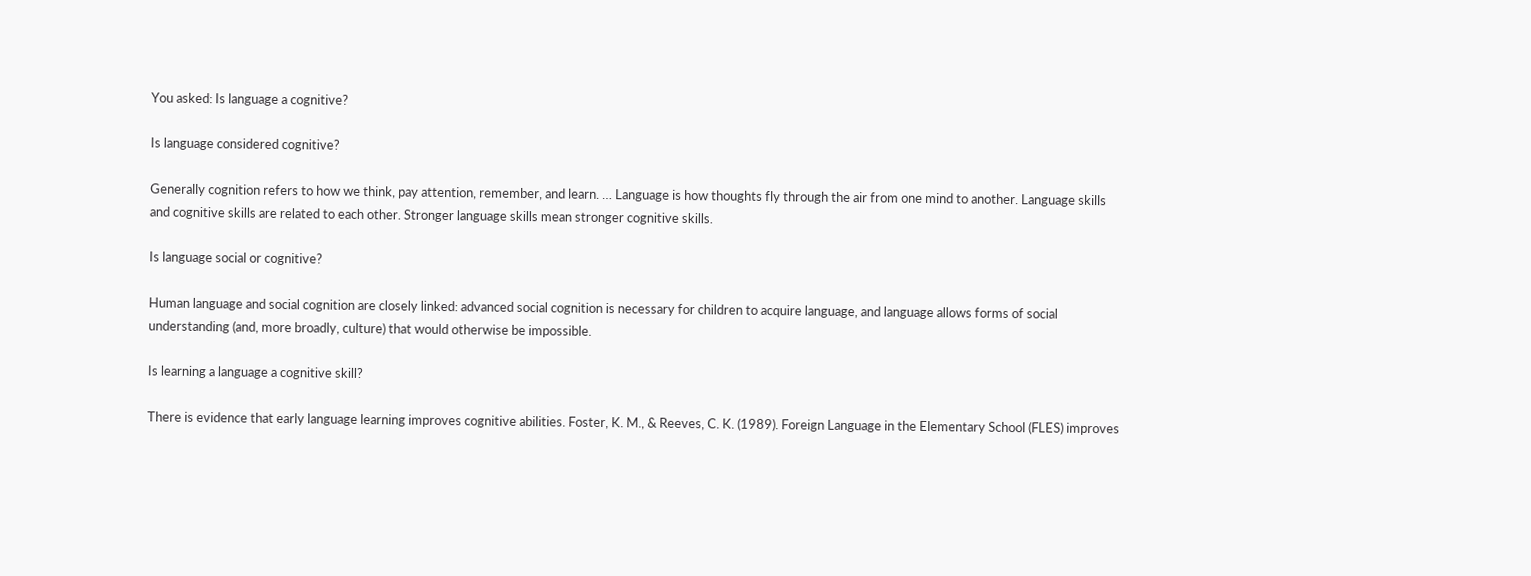You asked: Is language a cognitive?

Is language considered cognitive?

Generally cognition refers to how we think, pay attention, remember, and learn. … Language is how thoughts fly through the air from one mind to another. Language skills and cognitive skills are related to each other. Stronger language skills mean stronger cognitive skills.

Is language social or cognitive?

Human language and social cognition are closely linked: advanced social cognition is necessary for children to acquire language, and language allows forms of social understanding (and, more broadly, culture) that would otherwise be impossible.

Is learning a language a cognitive skill?

There is evidence that early language learning improves cognitive abilities. Foster, K. M., & Reeves, C. K. (1989). Foreign Language in the Elementary School (FLES) improves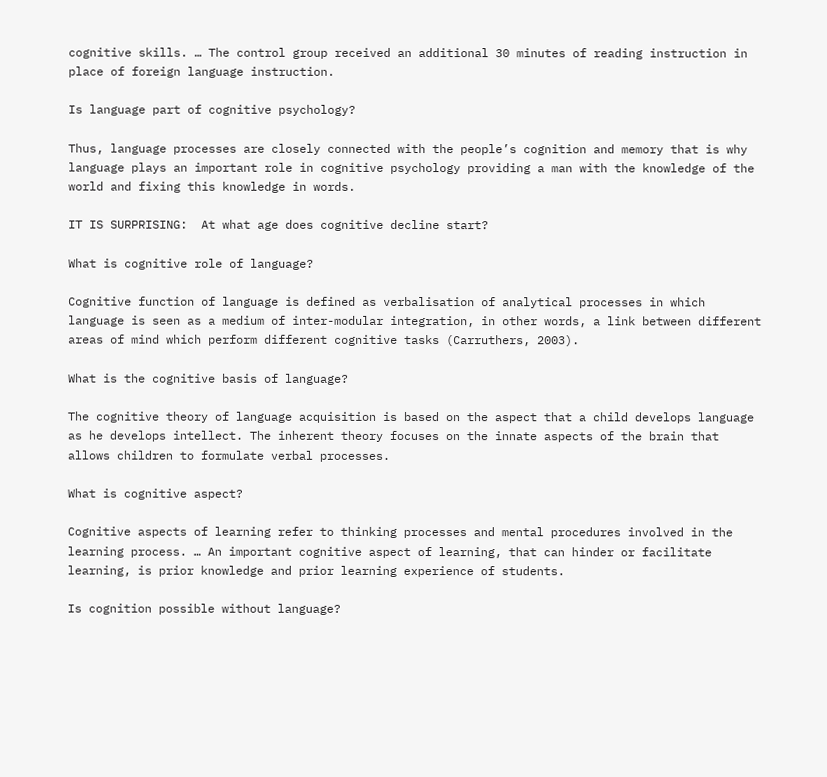cognitive skills. … The control group received an additional 30 minutes of reading instruction in place of foreign language instruction.

Is language part of cognitive psychology?

Thus, language processes are closely connected with the people’s cognition and memory that is why language plays an important role in cognitive psychology providing a man with the knowledge of the world and fixing this knowledge in words.

IT IS SURPRISING:  At what age does cognitive decline start?

What is cognitive role of language?

Cognitive function of language is defined as verbalisation of analytical processes in which language is seen as a medium of inter-modular integration, in other words, a link between different areas of mind which perform different cognitive tasks (Carruthers, 2003).

What is the cognitive basis of language?

The cognitive theory of language acquisition is based on the aspect that a child develops language as he develops intellect. The inherent theory focuses on the innate aspects of the brain that allows children to formulate verbal processes.

What is cognitive aspect?

Cognitive aspects of learning refer to thinking processes and mental procedures involved in the learning process. … An important cognitive aspect of learning, that can hinder or facilitate learning, is prior knowledge and prior learning experience of students.

Is cognition possible without language?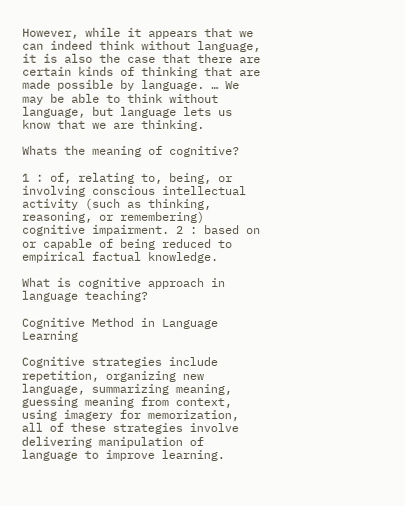However, while it appears that we can indeed think without language, it is also the case that there are certain kinds of thinking that are made possible by language. … We may be able to think without language, but language lets us know that we are thinking.

Whats the meaning of cognitive?

1 : of, relating to, being, or involving conscious intellectual activity (such as thinking, reasoning, or remembering) cognitive impairment. 2 : based on or capable of being reduced to empirical factual knowledge.

What is cognitive approach in language teaching?

Cognitive Method in Language Learning

Cognitive strategies include repetition, organizing new language, summarizing meaning, guessing meaning from context, using imagery for memorization, all of these strategies involve delivering manipulation of language to improve learning.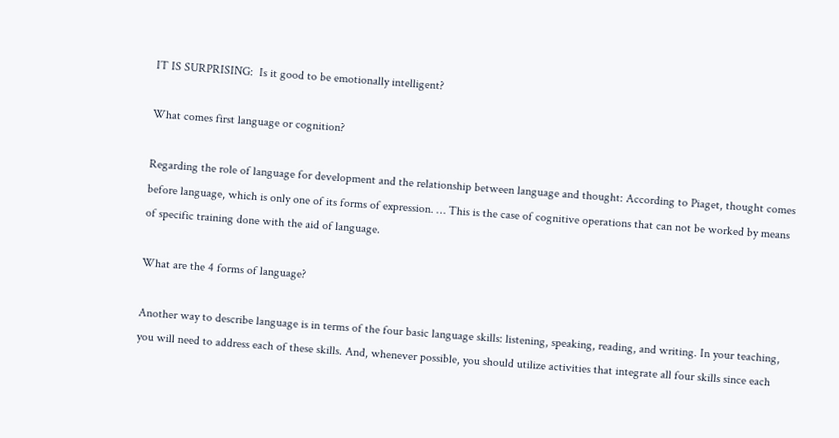IT IS SURPRISING:  Is it good to be emotionally intelligent?

What comes first language or cognition?

Regarding the role of language for development and the relationship between language and thought: According to Piaget, thought comes before language, which is only one of its forms of expression. … This is the case of cognitive operations that can not be worked by means of specific training done with the aid of language.

What are the 4 forms of language?

Another way to describe language is in terms of the four basic language skills: listening, speaking, reading, and writing. In your teaching, you will need to address each of these skills. And, whenever possible, you should utilize activities that integrate all four skills since each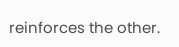reinforces the other.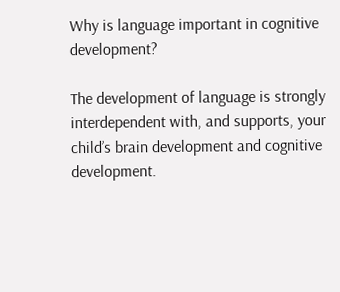Why is language important in cognitive development?

The development of language is strongly interdependent with, and supports, your child’s brain development and cognitive development.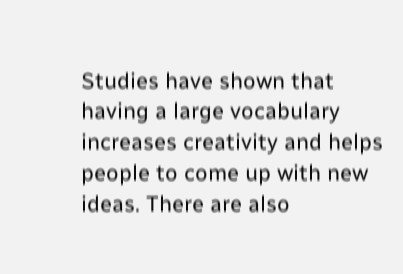Studies have shown that having a large vocabulary increases creativity and helps people to come up with new ideas. There are also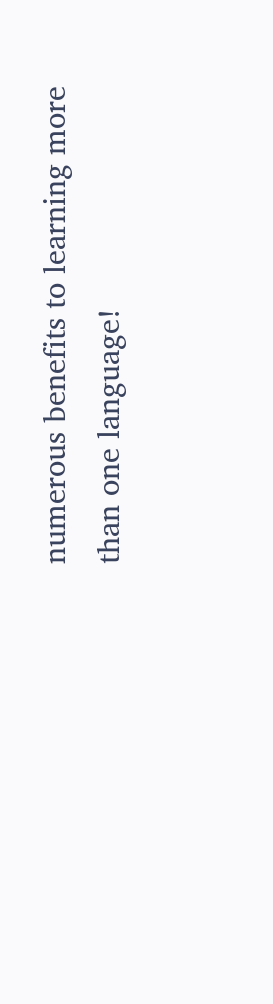numerous benefits to learning more than one language!